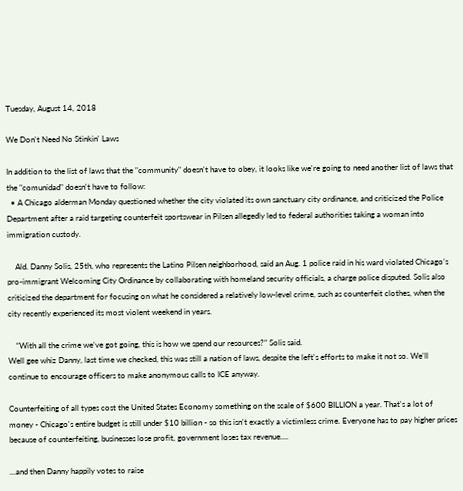Tuesday, August 14, 2018

We Don't Need No Stinkin' Laws

In addition to the list of laws that the "community" doesn't have to obey, it looks like we're going to need another list of laws that the "comunidad" doesn't have to follow:
  • A Chicago alderman Monday questioned whether the city violated its own sanctuary city ordinance, and criticized the Police Department after a raid targeting counterfeit sportswear in Pilsen allegedly led to federal authorities taking a woman into immigration custody.

    Ald. Danny Solis, 25th, who represents the Latino Pilsen neighborhood, said an Aug. 1 police raid in his ward violated Chicago’s pro-immigrant Welcoming City Ordinance by collaborating with homeland security officials, a charge police disputed. Solis also criticized the department for focusing on what he considered a relatively low-level crime, such as counterfeit clothes, when the city recently experienced its most violent weekend in years.

    “With all the crime we’ve got going, this is how we spend our resources?” Solis said.
Well gee whiz Danny, last time we checked, this was still a nation of laws, despite the left's efforts to make it not so. We'll continue to encourage officers to make anonymous calls to ICE anyway.

Counterfeiting of all types cost the United States Economy something on the scale of $600 BILLION a year. That's a lot of money - Chicago's entire budget is still under $10 billion - so this isn't exactly a victimless crime. Everyone has to pay higher prices because of counterfeiting, businesses lose profit, government loses tax revenue....

...and then Danny happily votes to raise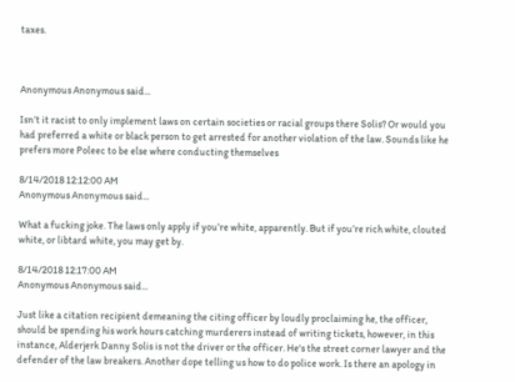taxes.



Anonymous Anonymous said...

Isn’t it racist to only implement laws on certain societies or racial groups there Solis? Or would you had preferred a white or black person to get arrested for another violation of the law. Sounds like he prefers more Poleec to be else where conducting themselves

8/14/2018 12:12:00 AM
Anonymous Anonymous said...

What a fucking joke. The laws only apply if you’re white, apparently. But if you’re rich white, clouted white, or libtard white, you may get by.

8/14/2018 12:17:00 AM
Anonymous Anonymous said...

Just like a citation recipient demeaning the citing officer by loudly proclaiming he, the officer, should be spending his work hours catching murderers instead of writing tickets, however, in this instance, Alderjerk Danny Solis is not the driver or the officer. He's the street corner lawyer and the defender of the law breakers. Another dope telling us how to do police work. Is there an apology in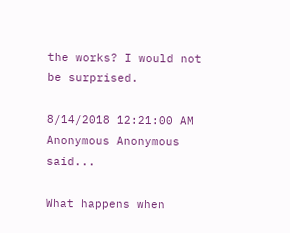the works? I would not be surprised.

8/14/2018 12:21:00 AM
Anonymous Anonymous said...

What happens when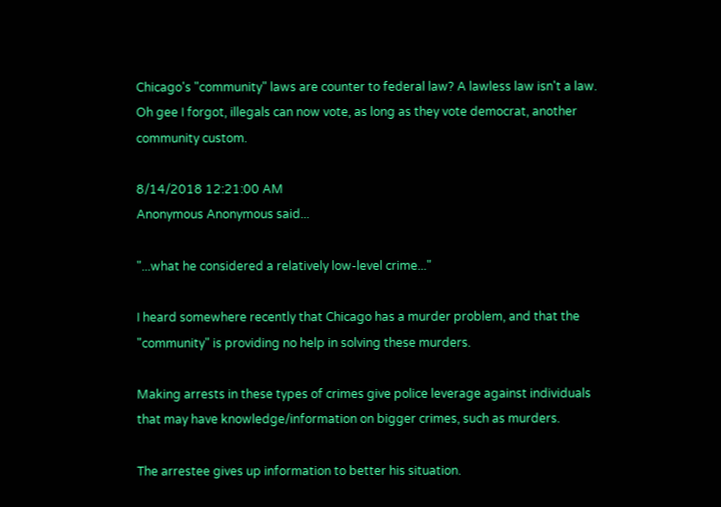Chicago's "community" laws are counter to federal law? A lawless law isn't a law. Oh gee I forgot, illegals can now vote, as long as they vote democrat, another community custom.

8/14/2018 12:21:00 AM
Anonymous Anonymous said...

"...what he considered a relatively low-level crime..."

I heard somewhere recently that Chicago has a murder problem, and that the "community" is providing no help in solving these murders.

Making arrests in these types of crimes give police leverage against individuals that may have knowledge/information on bigger crimes, such as murders.

The arrestee gives up information to better his situation.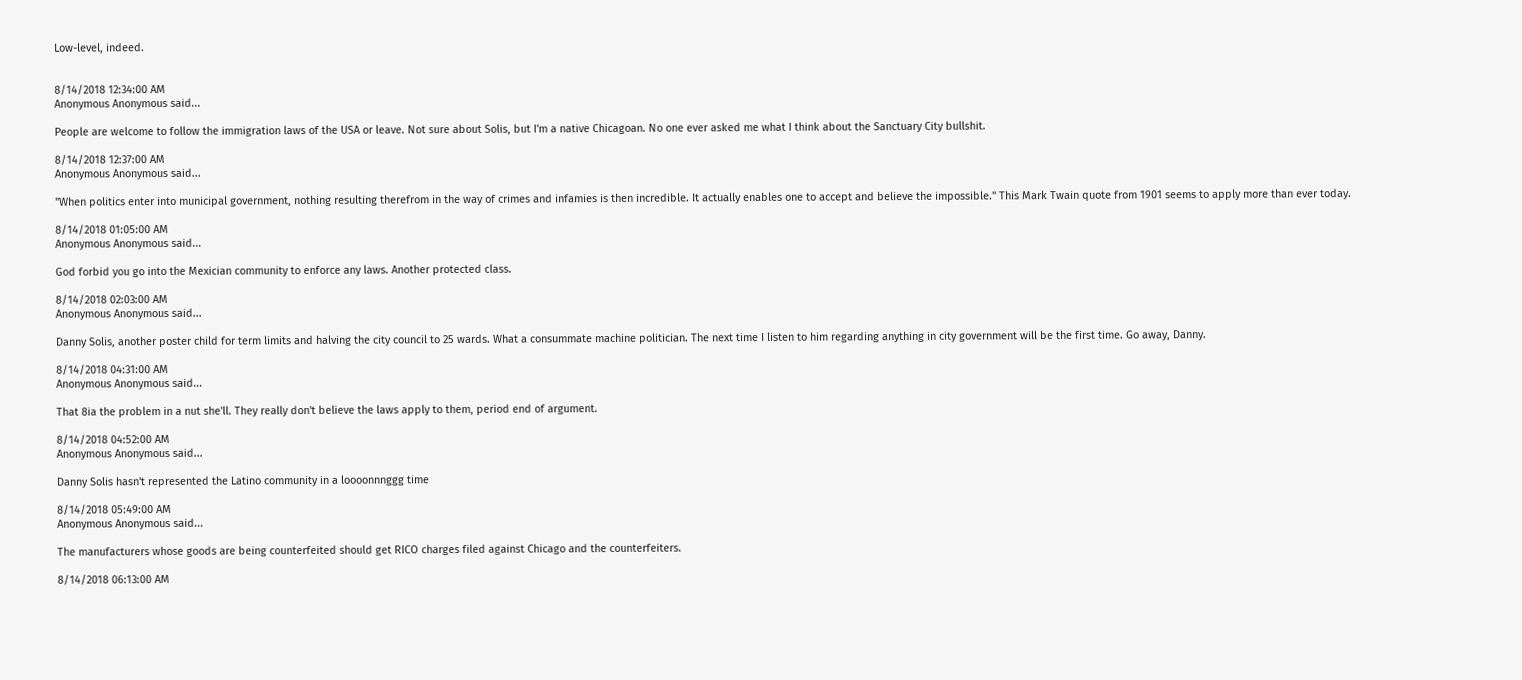Low-level, indeed.


8/14/2018 12:34:00 AM
Anonymous Anonymous said...

People are welcome to follow the immigration laws of the USA or leave. Not sure about Solis, but I'm a native Chicagoan. No one ever asked me what I think about the Sanctuary City bullshit.

8/14/2018 12:37:00 AM
Anonymous Anonymous said...

"When politics enter into municipal government, nothing resulting therefrom in the way of crimes and infamies is then incredible. It actually enables one to accept and believe the impossible." This Mark Twain quote from 1901 seems to apply more than ever today.

8/14/2018 01:05:00 AM
Anonymous Anonymous said...

God forbid you go into the Mexician community to enforce any laws. Another protected class.

8/14/2018 02:03:00 AM
Anonymous Anonymous said...

Danny Solis, another poster child for term limits and halving the city council to 25 wards. What a consummate machine politician. The next time I listen to him regarding anything in city government will be the first time. Go away, Danny.

8/14/2018 04:31:00 AM
Anonymous Anonymous said...

That 8ia the problem in a nut she'll. They really don't believe the laws apply to them, period end of argument.

8/14/2018 04:52:00 AM
Anonymous Anonymous said...

Danny Solis hasn't represented the Latino community in a loooonnnggg time

8/14/2018 05:49:00 AM
Anonymous Anonymous said...

The manufacturers whose goods are being counterfeited should get RICO charges filed against Chicago and the counterfeiters.

8/14/2018 06:13:00 AM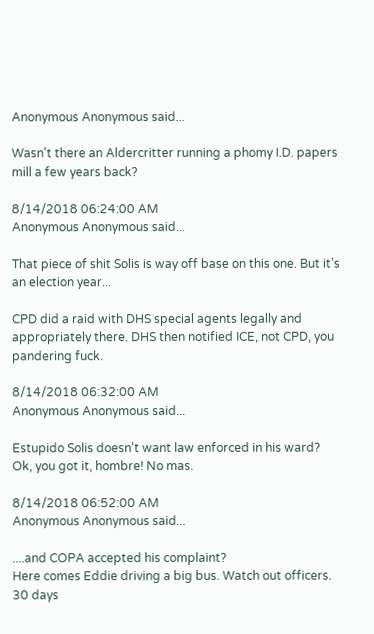Anonymous Anonymous said...

Wasn't there an Aldercritter running a phomy I.D. papers mill a few years back?

8/14/2018 06:24:00 AM
Anonymous Anonymous said...

That piece of shit Solis is way off base on this one. But it’s an election year...

CPD did a raid with DHS special agents legally and appropriately there. DHS then notified ICE, not CPD, you pandering fuck.

8/14/2018 06:32:00 AM
Anonymous Anonymous said...

Estupido Solis doesn't want law enforced in his ward? Ok, you got it, hombre! No mas.

8/14/2018 06:52:00 AM
Anonymous Anonymous said...

....and COPA accepted his complaint?
Here comes Eddie driving a big bus. Watch out officers. 30 days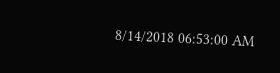8/14/2018 06:53:00 AM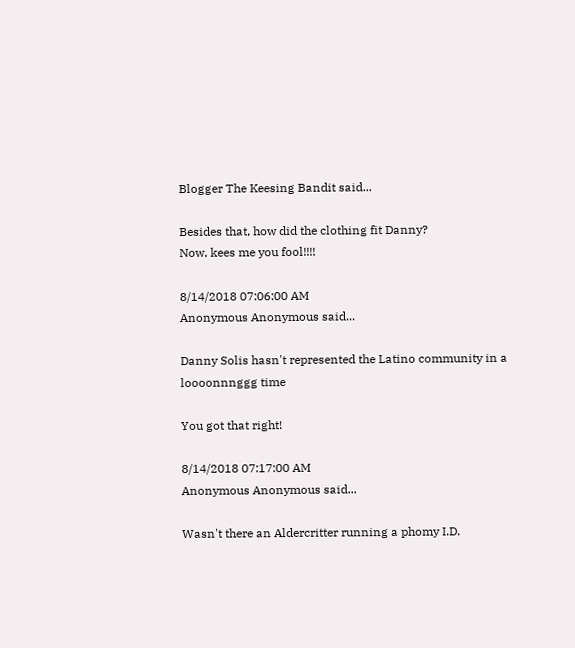Blogger The Keesing Bandit said...

Besides that, how did the clothing fit Danny?
Now, kees me you fool!!!!

8/14/2018 07:06:00 AM
Anonymous Anonymous said...

Danny Solis hasn't represented the Latino community in a loooonnnggg time

You got that right!

8/14/2018 07:17:00 AM
Anonymous Anonymous said...

Wasn't there an Aldercritter running a phomy I.D.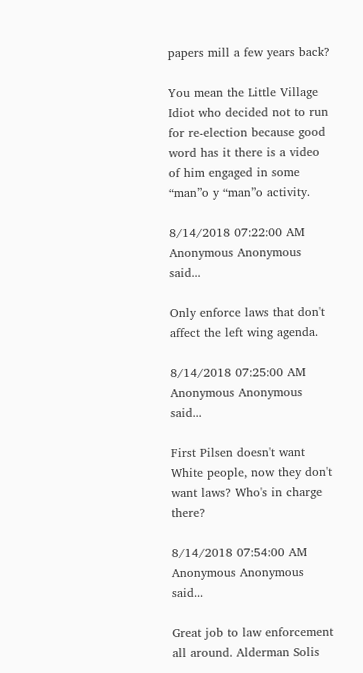papers mill a few years back?

You mean the Little Village Idiot who decided not to run for re-election because good word has it there is a video of him engaged in some “man”o y “man”o activity.

8/14/2018 07:22:00 AM
Anonymous Anonymous said...

Only enforce laws that don't affect the left wing agenda.

8/14/2018 07:25:00 AM
Anonymous Anonymous said...

First Pilsen doesn't want White people, now they don't want laws? Who's in charge there?

8/14/2018 07:54:00 AM
Anonymous Anonymous said...

Great job to law enforcement all around. Alderman Solis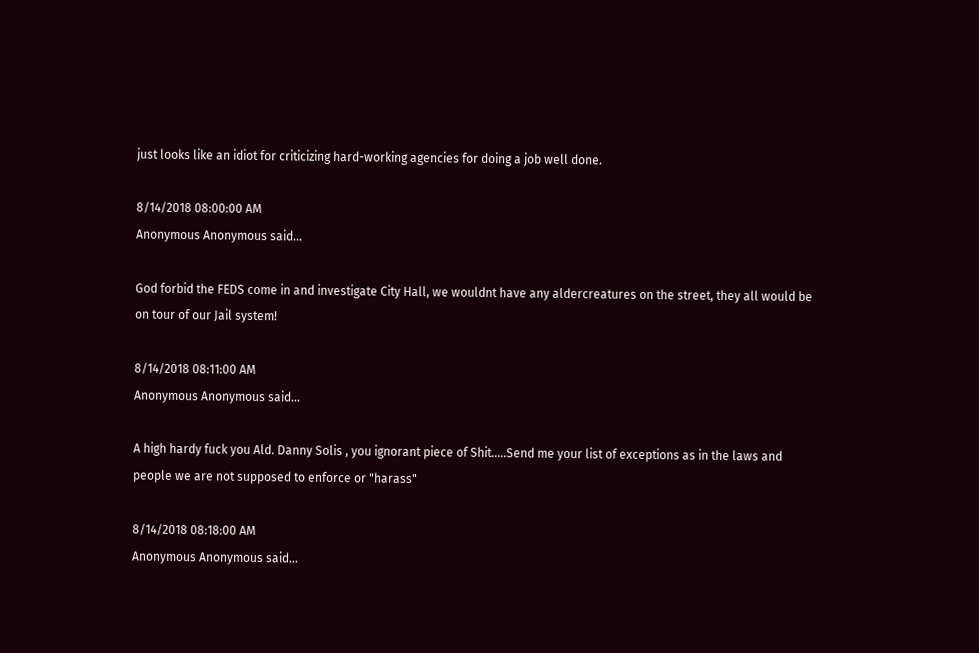just looks like an idiot for criticizing hard-working agencies for doing a job well done.

8/14/2018 08:00:00 AM
Anonymous Anonymous said...

God forbid the FEDS come in and investigate City Hall, we wouldnt have any aldercreatures on the street, they all would be on tour of our Jail system!

8/14/2018 08:11:00 AM
Anonymous Anonymous said...

A high hardy fuck you Ald. Danny Solis , you ignorant piece of Shit.....Send me your list of exceptions as in the laws and people we are not supposed to enforce or "harass"

8/14/2018 08:18:00 AM
Anonymous Anonymous said...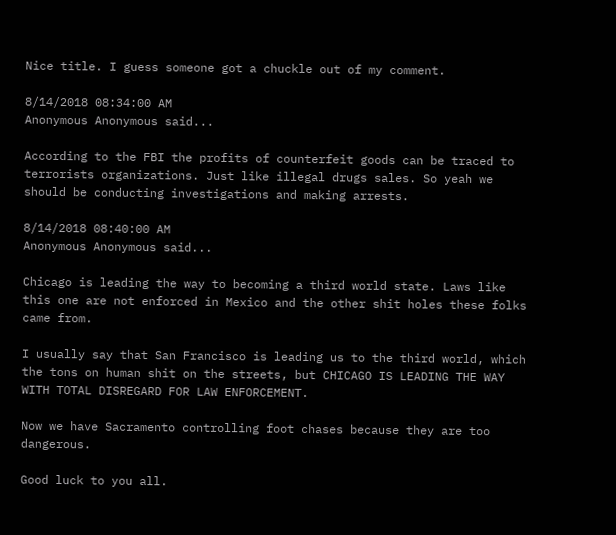Nice title. I guess someone got a chuckle out of my comment.

8/14/2018 08:34:00 AM
Anonymous Anonymous said...

According to the FBI the profits of counterfeit goods can be traced to terrorists organizations. Just like illegal drugs sales. So yeah we should be conducting investigations and making arrests.

8/14/2018 08:40:00 AM
Anonymous Anonymous said...

Chicago is leading the way to becoming a third world state. Laws like this one are not enforced in Mexico and the other shit holes these folks came from.

I usually say that San Francisco is leading us to the third world, which the tons on human shit on the streets, but CHICAGO IS LEADING THE WAY WITH TOTAL DISREGARD FOR LAW ENFORCEMENT.

Now we have Sacramento controlling foot chases because they are too dangerous.

Good luck to you all.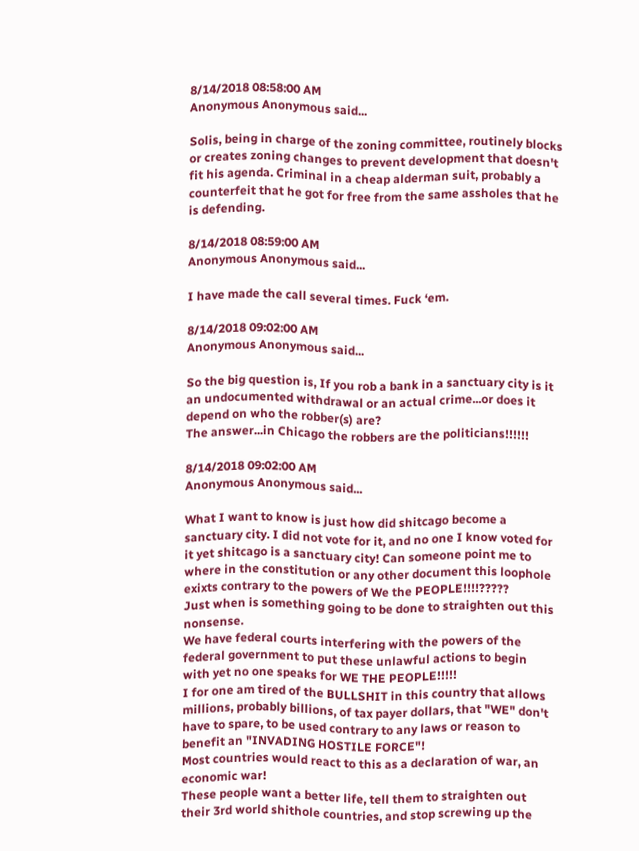8/14/2018 08:58:00 AM
Anonymous Anonymous said...

Solis, being in charge of the zoning committee, routinely blocks or creates zoning changes to prevent development that doesn't fit his agenda. Criminal in a cheap alderman suit, probably a counterfeit that he got for free from the same assholes that he is defending.

8/14/2018 08:59:00 AM
Anonymous Anonymous said...

I have made the call several times. Fuck ‘em.

8/14/2018 09:02:00 AM
Anonymous Anonymous said...

So the big question is, If you rob a bank in a sanctuary city is it an undocumented withdrawal or an actual crime...or does it depend on who the robber(s) are?
The answer...in Chicago the robbers are the politicians!!!!!!

8/14/2018 09:02:00 AM
Anonymous Anonymous said...

What I want to know is just how did shitcago become a sanctuary city. I did not vote for it, and no one I know voted for it yet shitcago is a sanctuary city! Can someone point me to where in the constitution or any other document this loophole exixts contrary to the powers of We the PEOPLE!!!!?????
Just when is something going to be done to straighten out this nonsense.
We have federal courts interfering with the powers of the federal government to put these unlawful actions to begin with yet no one speaks for WE THE PEOPLE!!!!!
I for one am tired of the BULLSHIT in this country that allows millions, probably billions, of tax payer dollars, that "WE" don't have to spare, to be used contrary to any laws or reason to benefit an "INVADING HOSTILE FORCE"!
Most countries would react to this as a declaration of war, an economic war!
These people want a better life, tell them to straighten out their 3rd world shithole countries, and stop screwing up the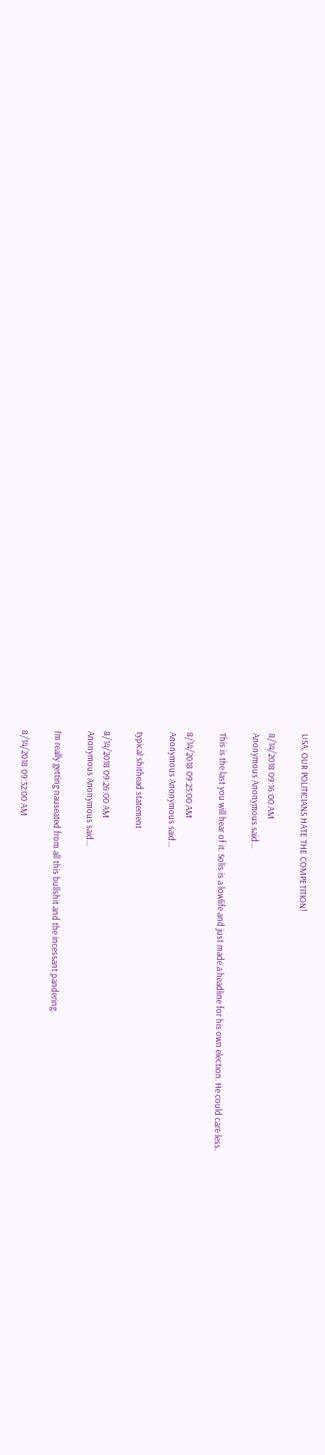USA, OUR POLITICIANS HATE THE COMPETITION!

8/14/2018 09:16:00 AM
Anonymous Anonymous said...

This is the last you will hear of it. Solis is a lowlife and just made a headline for his own election. He could care less.

8/14/2018 09:25:00 AM
Anonymous Anonymous said...

typical shithead statement

8/14/2018 09:26:00 AM
Anonymous Anonymous said...

I’m really getting nauseated from all this bullshit and the incessant pandering.

8/14/2018 09:32:00 AM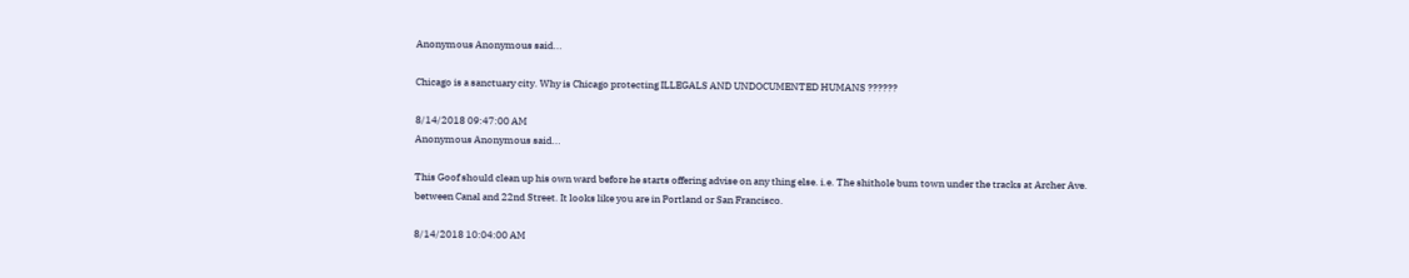Anonymous Anonymous said...

Chicago is a sanctuary city. Why is Chicago protecting ILLEGALS AND UNDOCUMENTED HUMANS ??????

8/14/2018 09:47:00 AM
Anonymous Anonymous said...

This Goof should clean up his own ward before he starts offering advise on any thing else. i.e. The shithole bum town under the tracks at Archer Ave. between Canal and 22nd Street. It looks like you are in Portland or San Francisco.

8/14/2018 10:04:00 AM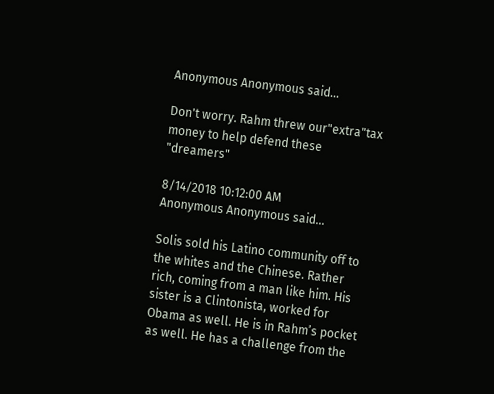Anonymous Anonymous said...

Don't worry. Rahm threw our"extra"tax money to help defend these "dreamers"

8/14/2018 10:12:00 AM
Anonymous Anonymous said...

Solis sold his Latino community off to the whites and the Chinese. Rather rich, coming from a man like him. His sister is a Clintonista, worked for Obama as well. He is in Rahm’s pocket as well. He has a challenge from the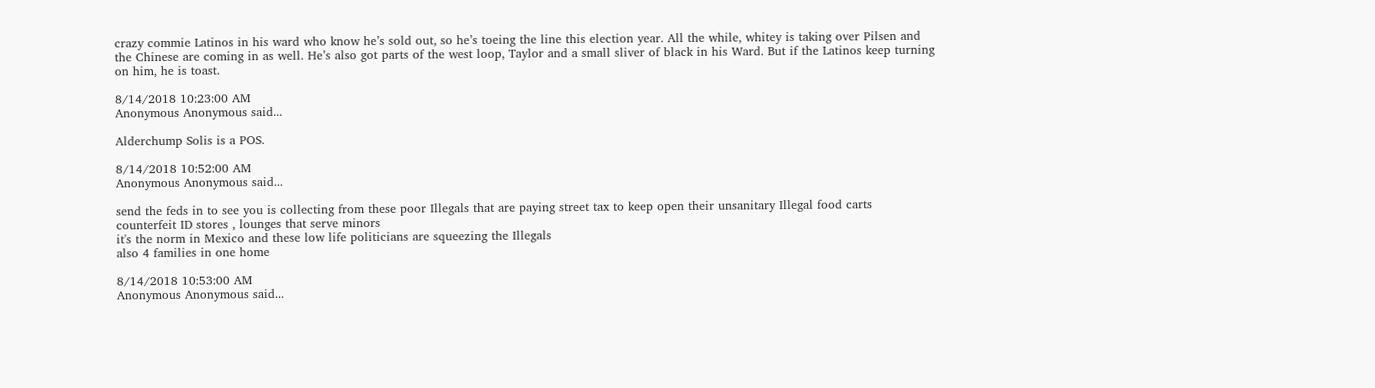crazy commie Latinos in his ward who know he’s sold out, so he’s toeing the line this election year. All the while, whitey is taking over Pilsen and the Chinese are coming in as well. He’s also got parts of the west loop, Taylor and a small sliver of black in his Ward. But if the Latinos keep turning on him, he is toast.

8/14/2018 10:23:00 AM
Anonymous Anonymous said...

Alderchump Solis is a POS.

8/14/2018 10:52:00 AM
Anonymous Anonymous said...

send the feds in to see you is collecting from these poor Illegals that are paying street tax to keep open their unsanitary Illegal food carts
counterfeit ID stores , lounges that serve minors
it's the norm in Mexico and these low life politicians are squeezing the Illegals
also 4 families in one home

8/14/2018 10:53:00 AM
Anonymous Anonymous said...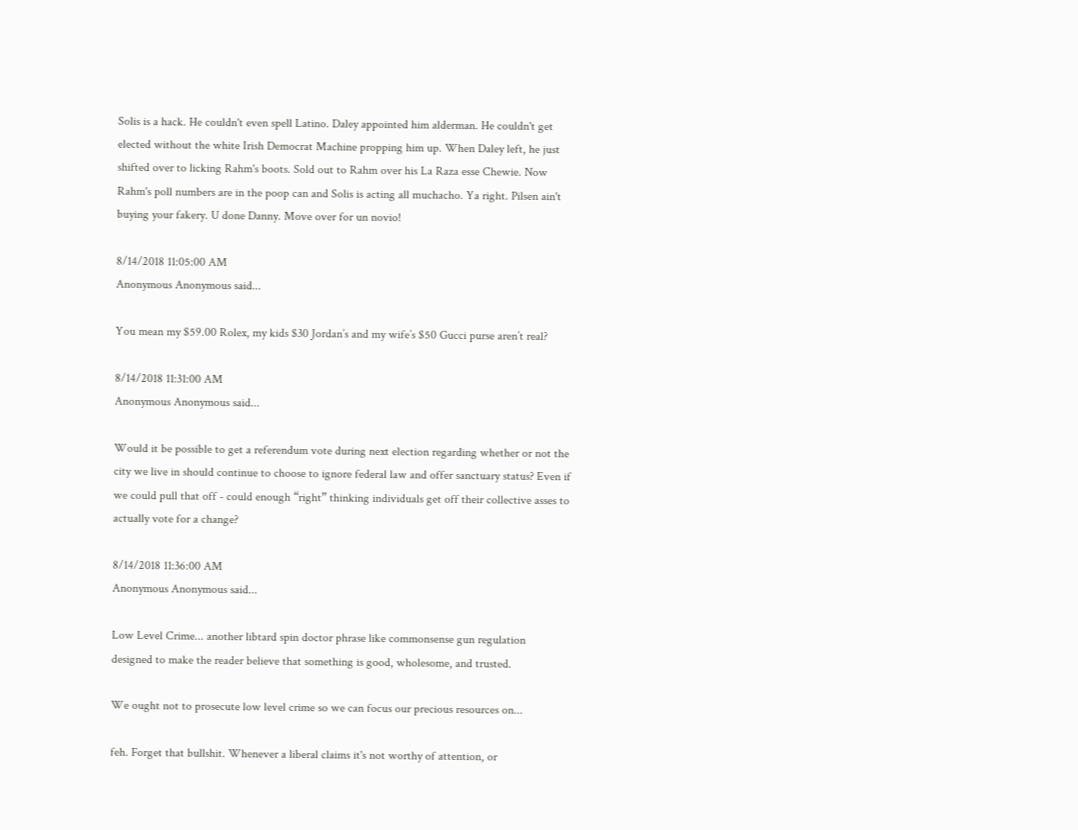Solis is a hack. He couldn't even spell Latino. Daley appointed him alderman. He couldn't get elected without the white Irish Democrat Machine propping him up. When Daley left, he just shifted over to licking Rahm's boots. Sold out to Rahm over his La Raza esse Chewie. Now Rahm's poll numbers are in the poop can and Solis is acting all muchacho. Ya right. Pilsen ain't buying your fakery. U done Danny. Move over for un novio!

8/14/2018 11:05:00 AM
Anonymous Anonymous said...

You mean my $59.00 Rolex, my kids $30 Jordan’s and my wife’s $50 Gucci purse aren’t real?

8/14/2018 11:31:00 AM
Anonymous Anonymous said...

Would it be possible to get a referendum vote during next election regarding whether or not the city we live in should continue to choose to ignore federal law and offer sanctuary status? Even if we could pull that off - could enough “right” thinking individuals get off their collective asses to actually vote for a change?

8/14/2018 11:36:00 AM
Anonymous Anonymous said...

Low Level Crime... another libtard spin doctor phrase like commonsense gun regulation designed to make the reader believe that something is good, wholesome, and trusted.

We ought not to prosecute low level crime so we can focus our precious resources on...

feh. Forget that bullshit. Whenever a liberal claims it's not worthy of attention, or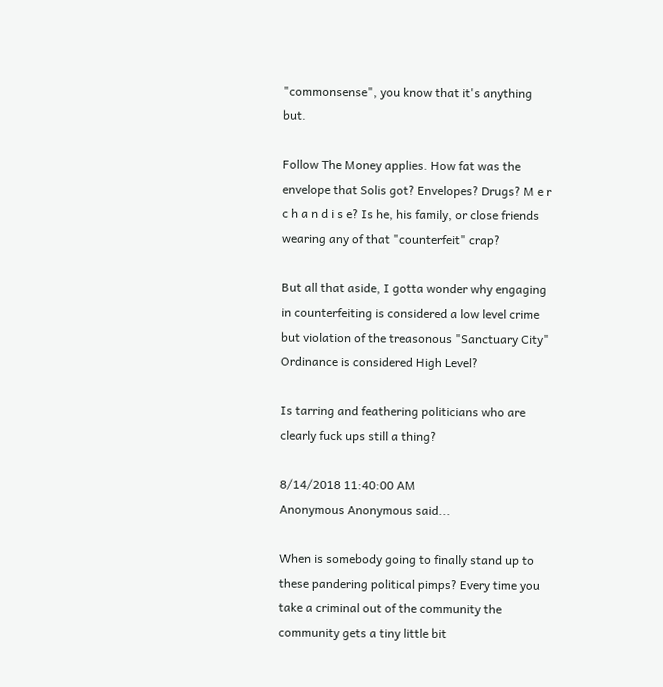"commonsense", you know that it's anything but.

Follow The Money applies. How fat was the envelope that Solis got? Envelopes? Drugs? M e r c h a n d i s e? Is he, his family, or close friends wearing any of that "counterfeit" crap?

But all that aside, I gotta wonder why engaging in counterfeiting is considered a low level crime but violation of the treasonous "Sanctuary City" Ordinance is considered High Level?

Is tarring and feathering politicians who are clearly fuck ups still a thing?

8/14/2018 11:40:00 AM
Anonymous Anonymous said...

When is somebody going to finally stand up to these pandering political pimps? Every time you take a criminal out of the community the community gets a tiny little bit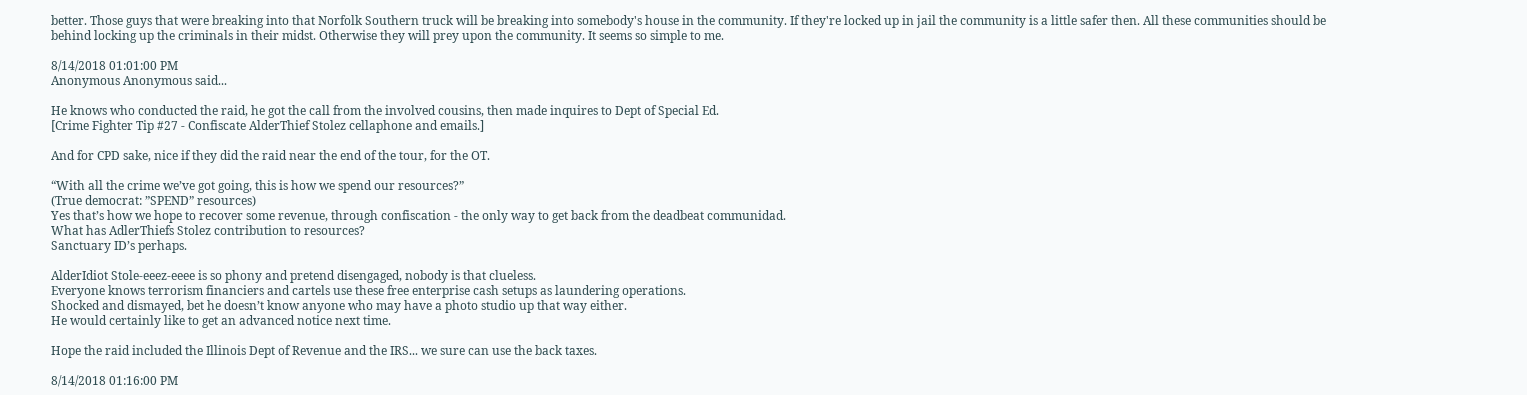better. Those guys that were breaking into that Norfolk Southern truck will be breaking into somebody's house in the community. If they're locked up in jail the community is a little safer then. All these communities should be behind locking up the criminals in their midst. Otherwise they will prey upon the community. It seems so simple to me.

8/14/2018 01:01:00 PM
Anonymous Anonymous said...

He knows who conducted the raid, he got the call from the involved cousins, then made inquires to Dept of Special Ed.
[Crime Fighter Tip #27 - Confiscate AlderThief Stolez cellaphone and emails.]

And for CPD sake, nice if they did the raid near the end of the tour, for the OT.

“With all the crime we’ve got going, this is how we spend our resources?”
(True democrat: ”SPEND” resources)
Yes that’s how we hope to recover some revenue, through confiscation - the only way to get back from the deadbeat communidad.
What has AdlerThiefs Stolez contribution to resources?
Sanctuary ID’s perhaps.

AlderIdiot Stole-eeez-eeee is so phony and pretend disengaged, nobody is that clueless.
Everyone knows terrorism financiers and cartels use these free enterprise cash setups as laundering operations.
Shocked and dismayed, bet he doesn’t know anyone who may have a photo studio up that way either.
He would certainly like to get an advanced notice next time.

Hope the raid included the Illinois Dept of Revenue and the IRS... we sure can use the back taxes.

8/14/2018 01:16:00 PM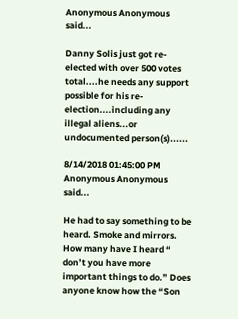Anonymous Anonymous said...

Danny Solis just got re-elected with over 500 votes total....he needs any support possible for his re-election....including any illegal aliens...or undocumented person(s)......

8/14/2018 01:45:00 PM
Anonymous Anonymous said...

He had to say something to be heard. Smoke and mirrors. How many have I heard “ don’t you have more important things to do.” Does anyone know how the “Son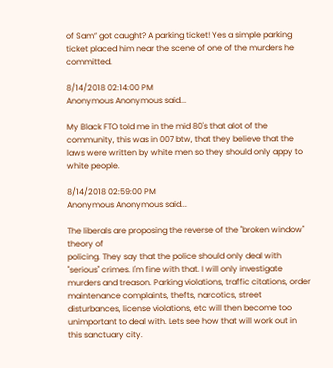of Sam” got caught? A parking ticket! Yes a simple parking ticket placed him near the scene of one of the murders he committed.

8/14/2018 02:14:00 PM
Anonymous Anonymous said...

My Black FTO told me in the mid 80's that alot of the community, this was in 007 btw, that they believe that the laws were written by white men so they should only appy to white people.

8/14/2018 02:59:00 PM
Anonymous Anonymous said...

The liberals are proposing the reverse of the "broken window" theory of
policing. They say that the police should only deal with "serious" crimes. I'm fine with that. I will only investigate murders and treason. Parking violations, traffic citations, order maintenance complaints, thefts, narcotics, street disturbances, license violations, etc will then become too unimportant to deal with. Lets see how that will work out in this sanctuary city.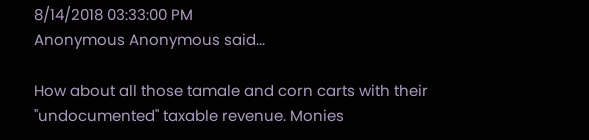8/14/2018 03:33:00 PM
Anonymous Anonymous said...

How about all those tamale and corn carts with their "undocumented" taxable revenue. Monies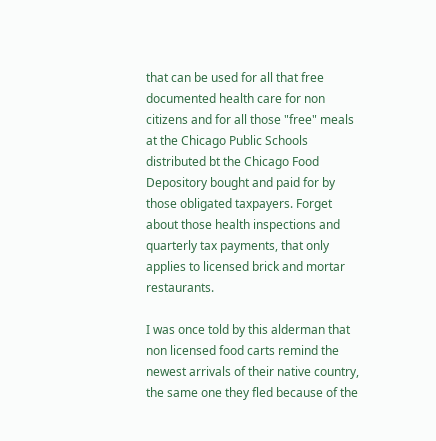that can be used for all that free documented health care for non citizens and for all those "free" meals at the Chicago Public Schools distributed bt the Chicago Food Depository bought and paid for by those obligated taxpayers. Forget about those health inspections and quarterly tax payments, that only applies to licensed brick and mortar restaurants.

I was once told by this alderman that non licensed food carts remind the newest arrivals of their native country, the same one they fled because of the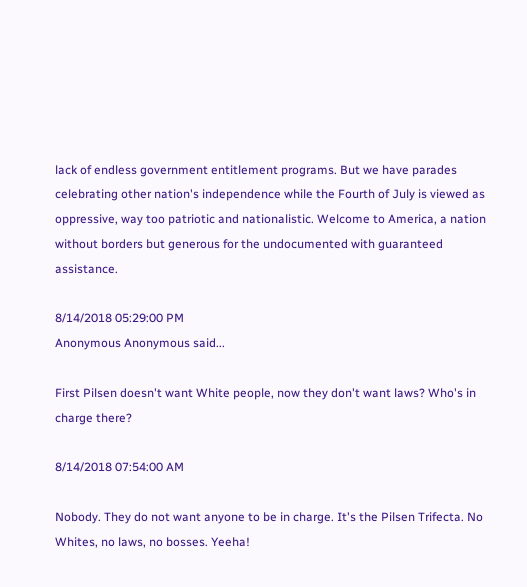lack of endless government entitlement programs. But we have parades celebrating other nation's independence while the Fourth of July is viewed as oppressive, way too patriotic and nationalistic. Welcome to America, a nation without borders but generous for the undocumented with guaranteed assistance.

8/14/2018 05:29:00 PM
Anonymous Anonymous said...

First Pilsen doesn't want White people, now they don't want laws? Who's in charge there?

8/14/2018 07:54:00 AM

Nobody. They do not want anyone to be in charge. It's the Pilsen Trifecta. No Whites, no laws, no bosses. Yeeha!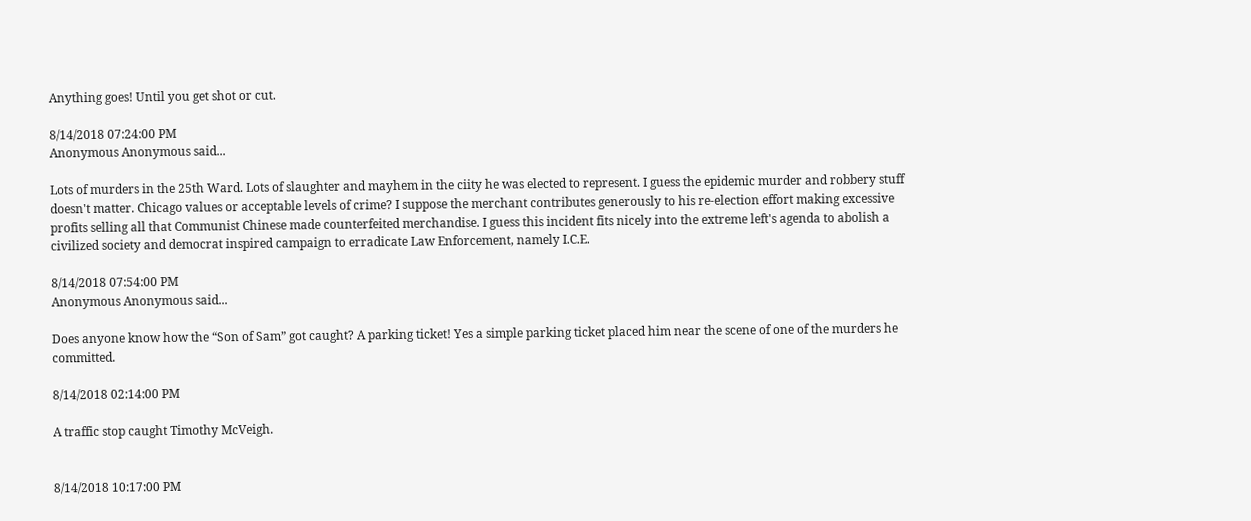Anything goes! Until you get shot or cut.

8/14/2018 07:24:00 PM
Anonymous Anonymous said...

Lots of murders in the 25th Ward. Lots of slaughter and mayhem in the ciity he was elected to represent. I guess the epidemic murder and robbery stuff doesn't matter. Chicago values or acceptable levels of crime? I suppose the merchant contributes generously to his re-election effort making excessive profits selling all that Communist Chinese made counterfeited merchandise. I guess this incident fits nicely into the extreme left's agenda to abolish a civilized society and democrat inspired campaign to erradicate Law Enforcement, namely I.C.E.

8/14/2018 07:54:00 PM
Anonymous Anonymous said...

Does anyone know how the “Son of Sam” got caught? A parking ticket! Yes a simple parking ticket placed him near the scene of one of the murders he committed.

8/14/2018 02:14:00 PM

A traffic stop caught Timothy McVeigh.


8/14/2018 10:17:00 PM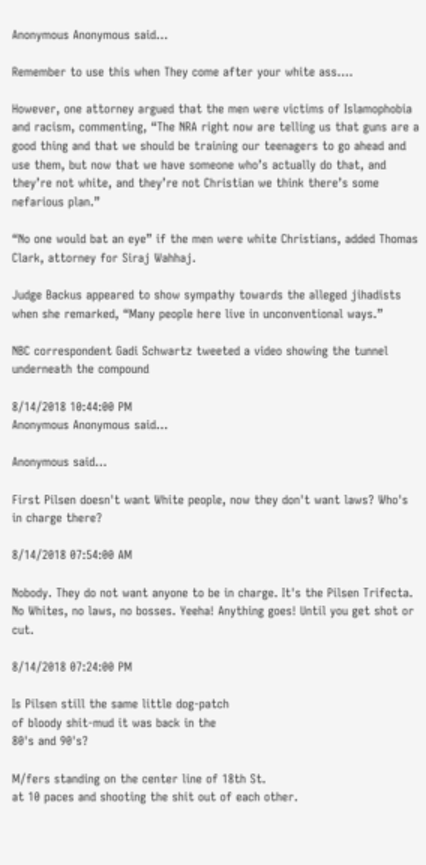Anonymous Anonymous said...

Remember to use this when They come after your white ass....

However, one attorney argued that the men were victims of Islamophobia and racism, commenting, “The NRA right now are telling us that guns are a good thing and that we should be training our teenagers to go ahead and use them, but now that we have someone who’s actually do that, and they’re not white, and they’re not Christian we think there’s some nefarious plan.”

“No one would bat an eye” if the men were white Christians, added Thomas Clark, attorney for Siraj Wahhaj.

Judge Backus appeared to show sympathy towards the alleged jihadists when she remarked, “Many people here live in unconventional ways.”

NBC correspondent Gadi Schwartz tweeted a video showing the tunnel underneath the compound

8/14/2018 10:44:00 PM
Anonymous Anonymous said...

Anonymous said...

First Pilsen doesn't want White people, now they don't want laws? Who's in charge there?

8/14/2018 07:54:00 AM

Nobody. They do not want anyone to be in charge. It's the Pilsen Trifecta. No Whites, no laws, no bosses. Yeeha! Anything goes! Until you get shot or cut.

8/14/2018 07:24:00 PM

Is Pilsen still the same little dog-patch
of bloody shit-mud it was back in the
80's and 90's?

M/fers standing on the center line of 18th St.
at 10 paces and shooting the shit out of each other.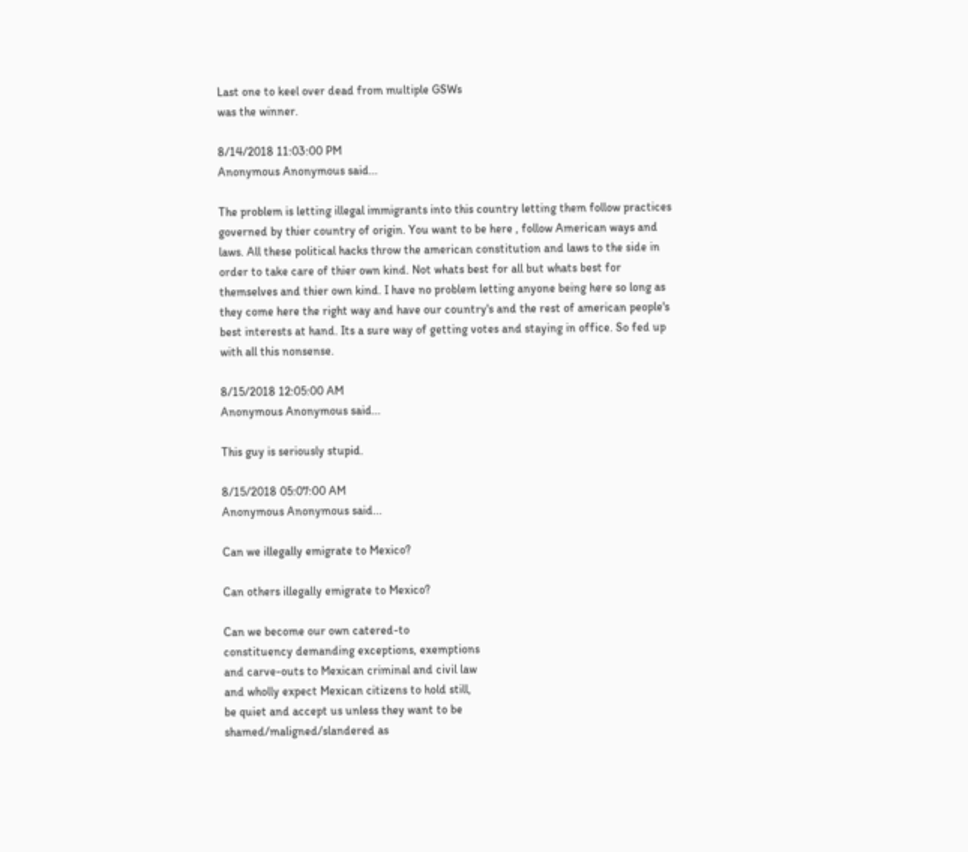Last one to keel over dead from multiple GSWs
was the winner.

8/14/2018 11:03:00 PM
Anonymous Anonymous said...

The problem is letting illegal immigrants into this country letting them follow practices governed by thier country of origin. You want to be here , follow American ways and laws. All these political hacks throw the american constitution and laws to the side in order to take care of thier own kind. Not whats best for all but whats best for themselves and thier own kind. I have no problem letting anyone being here so long as they come here the right way and have our country's and the rest of american people's best interests at hand. Its a sure way of getting votes and staying in office. So fed up with all this nonsense.

8/15/2018 12:05:00 AM
Anonymous Anonymous said...

This guy is seriously stupid.

8/15/2018 05:07:00 AM
Anonymous Anonymous said...

Can we illegally emigrate to Mexico?

Can others illegally emigrate to Mexico?

Can we become our own catered-to
constituency demanding exceptions, exemptions
and carve-outs to Mexican criminal and civil law
and wholly expect Mexican citizens to hold still,
be quiet and accept us unless they want to be
shamed/maligned/slandered as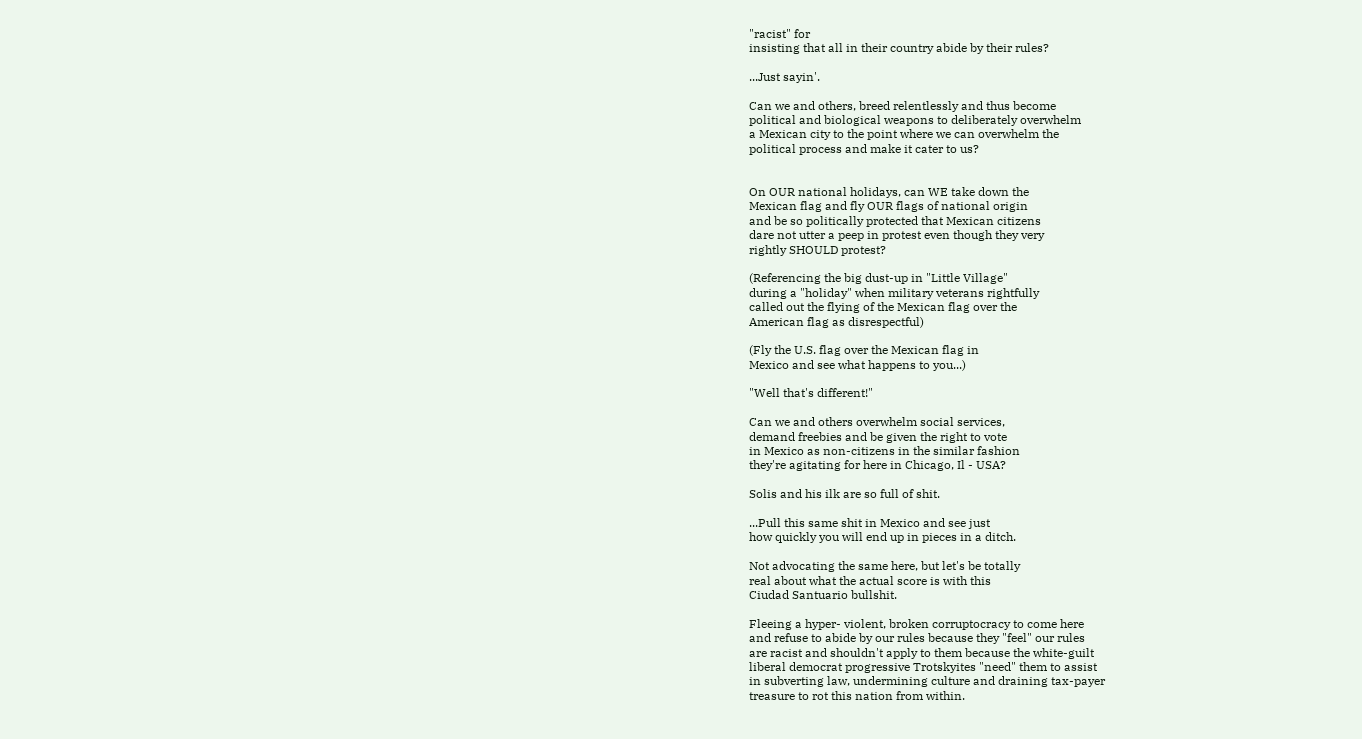"racist" for
insisting that all in their country abide by their rules?

...Just sayin'.

Can we and others, breed relentlessly and thus become
political and biological weapons to deliberately overwhelm
a Mexican city to the point where we can overwhelm the
political process and make it cater to us?


On OUR national holidays, can WE take down the
Mexican flag and fly OUR flags of national origin
and be so politically protected that Mexican citizens
dare not utter a peep in protest even though they very
rightly SHOULD protest?

(Referencing the big dust-up in "Little Village"
during a "holiday" when military veterans rightfully
called out the flying of the Mexican flag over the
American flag as disrespectful)

(Fly the U.S. flag over the Mexican flag in
Mexico and see what happens to you...)

"Well that's different!"

Can we and others overwhelm social services,
demand freebies and be given the right to vote
in Mexico as non-citizens in the similar fashion
they're agitating for here in Chicago, Il - USA?

Solis and his ilk are so full of shit.

...Pull this same shit in Mexico and see just
how quickly you will end up in pieces in a ditch.

Not advocating the same here, but let's be totally
real about what the actual score is with this
Ciudad Santuario bullshit.

Fleeing a hyper- violent, broken corruptocracy to come here
and refuse to abide by our rules because they "feel" our rules
are racist and shouldn't apply to them because the white-guilt
liberal democrat progressive Trotskyites "need" them to assist
in subverting law, undermining culture and draining tax-payer
treasure to rot this nation from within.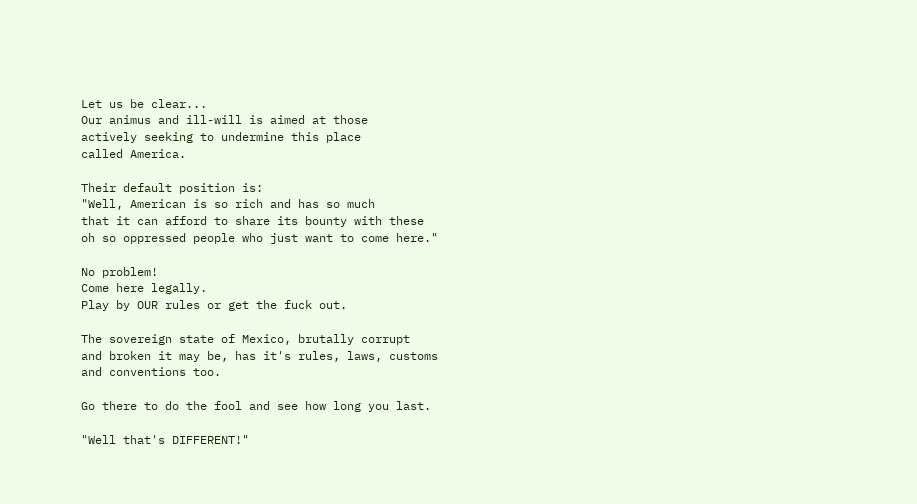Let us be clear...
Our animus and ill-will is aimed at those
actively seeking to undermine this place
called America.

Their default position is:
"Well, American is so rich and has so much
that it can afford to share its bounty with these
oh so oppressed people who just want to come here."

No problem!
Come here legally.
Play by OUR rules or get the fuck out.

The sovereign state of Mexico, brutally corrupt
and broken it may be, has it's rules, laws, customs
and conventions too.

Go there to do the fool and see how long you last.

"Well that's DIFFERENT!"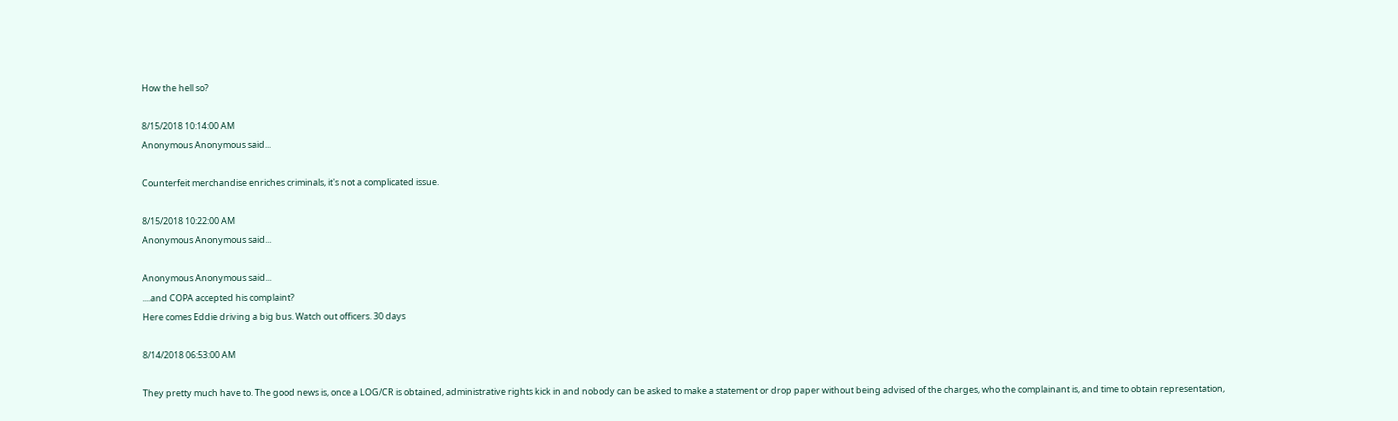How the hell so?

8/15/2018 10:14:00 AM
Anonymous Anonymous said...

Counterfeit merchandise enriches criminals, it's not a complicated issue.

8/15/2018 10:22:00 AM
Anonymous Anonymous said...

Anonymous Anonymous said...
....and COPA accepted his complaint?
Here comes Eddie driving a big bus. Watch out officers. 30 days

8/14/2018 06:53:00 AM

They pretty much have to. The good news is, once a LOG/CR is obtained, administrative rights kick in and nobody can be asked to make a statement or drop paper without being advised of the charges, who the complainant is, and time to obtain representation,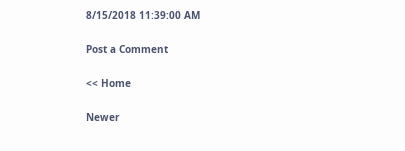8/15/2018 11:39:00 AM

Post a Comment

<< Home

Newer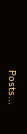Posts...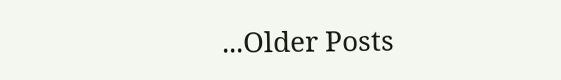...Older Posts